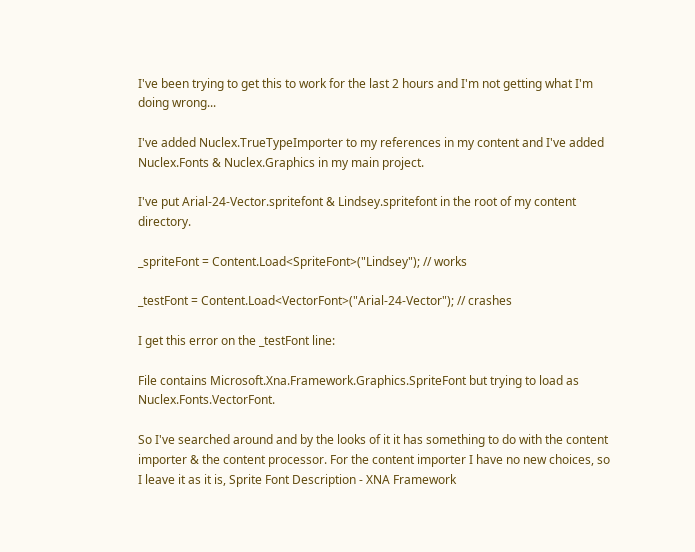I've been trying to get this to work for the last 2 hours and I'm not getting what I'm doing wrong...

I've added Nuclex.TrueTypeImporter to my references in my content and I've added Nuclex.Fonts & Nuclex.Graphics in my main project.

I've put Arial-24-Vector.spritefont & Lindsey.spritefont in the root of my content directory.

_spriteFont = Content.Load<SpriteFont>("Lindsey"); // works

_testFont = Content.Load<VectorFont>("Arial-24-Vector"); // crashes

I get this error on the _testFont line:

File contains Microsoft.Xna.Framework.Graphics.SpriteFont but trying to load as Nuclex.Fonts.VectorFont.

So I've searched around and by the looks of it it has something to do with the content importer & the content processor. For the content importer I have no new choices, so I leave it as it is, Sprite Font Description - XNA Framework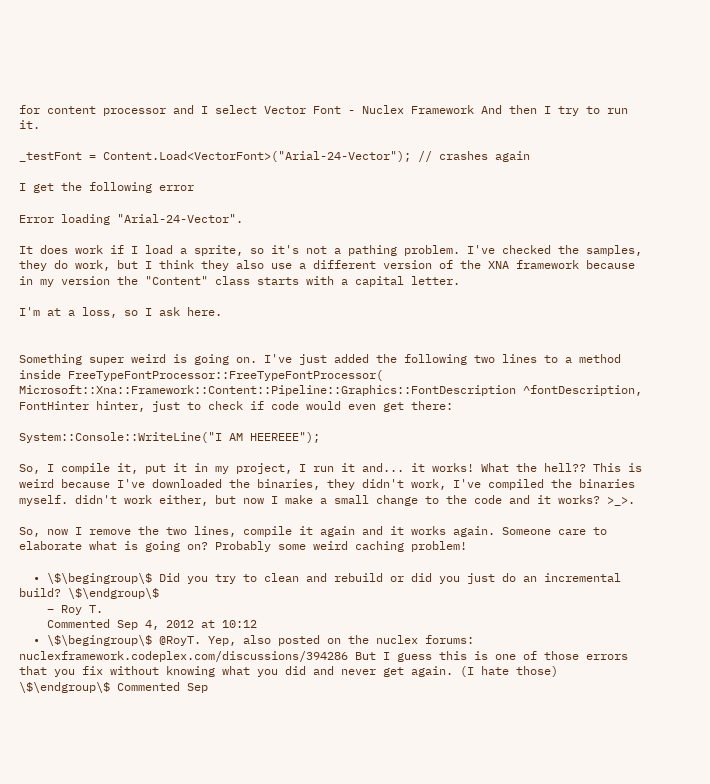for content processor and I select Vector Font - Nuclex Framework And then I try to run it.

_testFont = Content.Load<VectorFont>("Arial-24-Vector"); // crashes again

I get the following error

Error loading "Arial-24-Vector".

It does work if I load a sprite, so it's not a pathing problem. I've checked the samples, they do work, but I think they also use a different version of the XNA framework because in my version the "Content" class starts with a capital letter.

I'm at a loss, so I ask here.


Something super weird is going on. I've just added the following two lines to a method inside FreeTypeFontProcessor::FreeTypeFontProcessor( Microsoft::Xna::Framework::Content::Pipeline::Graphics::FontDescription ^fontDescription, FontHinter hinter, just to check if code would even get there:

System::Console::WriteLine("I AM HEEREEE");

So, I compile it, put it in my project, I run it and... it works! What the hell?? This is weird because I've downloaded the binaries, they didn't work, I've compiled the binaries myself. didn't work either, but now I make a small change to the code and it works? >_>.

So, now I remove the two lines, compile it again and it works again. Someone care to elaborate what is going on? Probably some weird caching problem!

  • \$\begingroup\$ Did you try to clean and rebuild or did you just do an incremental build? \$\endgroup\$
    – Roy T.
    Commented Sep 4, 2012 at 10:12
  • \$\begingroup\$ @RoyT. Yep, also posted on the nuclex forums: nuclexframework.codeplex.com/discussions/394286 But I guess this is one of those errors that you fix without knowing what you did and never get again. (I hate those) \$\endgroup\$ Commented Sep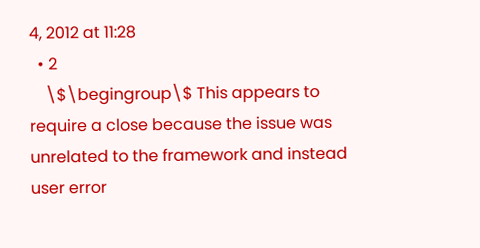4, 2012 at 11:28
  • 2
    \$\begingroup\$ This appears to require a close because the issue was unrelated to the framework and instead user error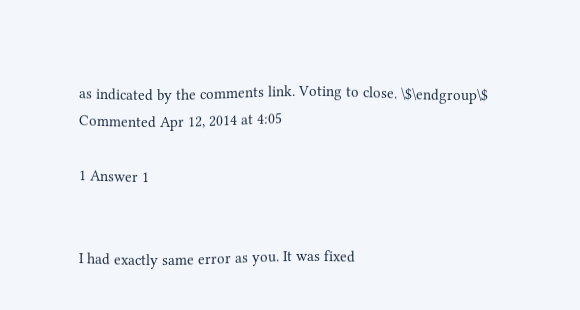as indicated by the comments link. Voting to close. \$\endgroup\$ Commented Apr 12, 2014 at 4:05

1 Answer 1


I had exactly same error as you. It was fixed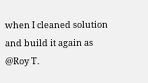when I cleaned solution and build it again as @Roy T.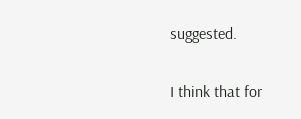suggested.

I think that for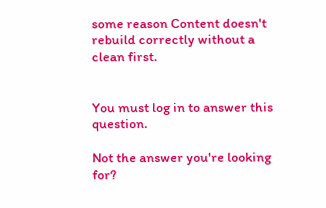some reason Content doesn't rebuild correctly without a clean first.


You must log in to answer this question.

Not the answer you're looking for?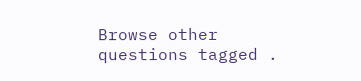Browse other questions tagged .